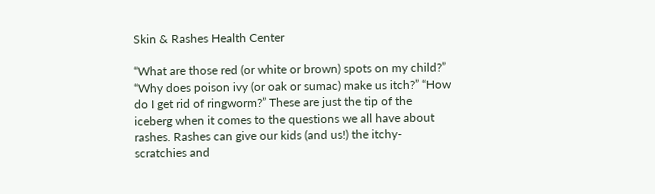Skin & Rashes Health Center

“What are those red (or white or brown) spots on my child?” “Why does poison ivy (or oak or sumac) make us itch?” “How do I get rid of ringworm?” These are just the tip of the iceberg when it comes to the questions we all have about rashes. Rashes can give our kids (and us!) the itchy-scratchies and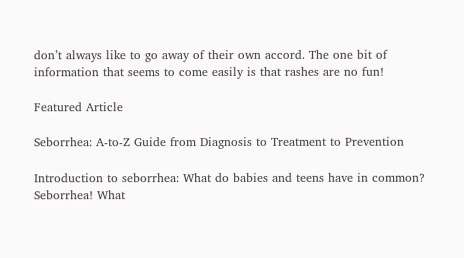don’t always like to go away of their own accord. The one bit of information that seems to come easily is that rashes are no fun!

Featured Article

Seborrhea: A-to-Z Guide from Diagnosis to Treatment to Prevention

Introduction to seborrhea: What do babies and teens have in common? Seborrhea! What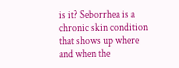is it? Seborrhea is a chronic skin condition that shows up where and when the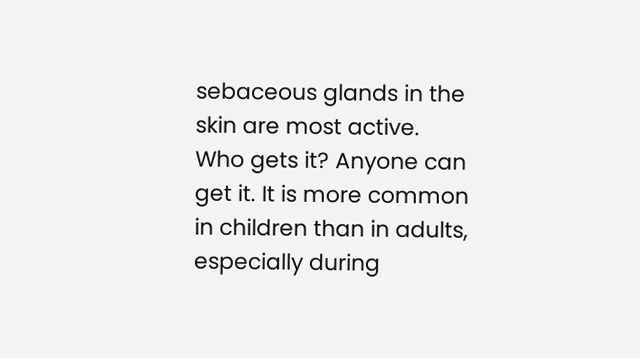sebaceous glands in the skin are most active. Who gets it? Anyone can get it. It is more common in children than in adults, especially during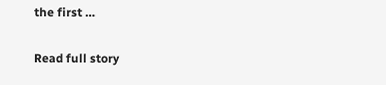the first …

Read full story